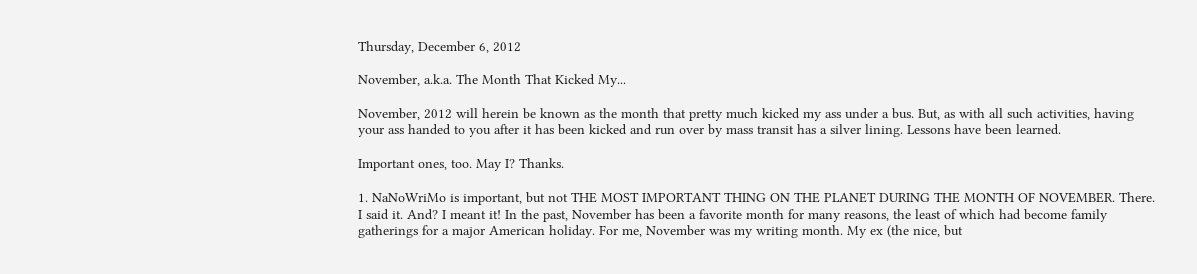Thursday, December 6, 2012

November, a.k.a. The Month That Kicked My...

November, 2012 will herein be known as the month that pretty much kicked my ass under a bus. But, as with all such activities, having your ass handed to you after it has been kicked and run over by mass transit has a silver lining. Lessons have been learned.

Important ones, too. May I? Thanks.

1. NaNoWriMo is important, but not THE MOST IMPORTANT THING ON THE PLANET DURING THE MONTH OF NOVEMBER. There. I said it. And? I meant it! In the past, November has been a favorite month for many reasons, the least of which had become family gatherings for a major American holiday. For me, November was my writing month. My ex (the nice, but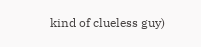kind of clueless guy)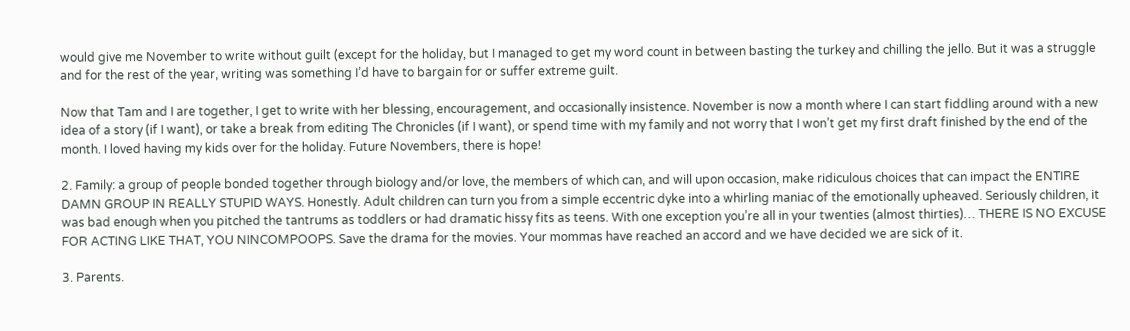would give me November to write without guilt (except for the holiday, but I managed to get my word count in between basting the turkey and chilling the jello. But it was a struggle and for the rest of the year, writing was something I’d have to bargain for or suffer extreme guilt.

Now that Tam and I are together, I get to write with her blessing, encouragement, and occasionally insistence. November is now a month where I can start fiddling around with a new idea of a story (if I want), or take a break from editing The Chronicles (if I want), or spend time with my family and not worry that I won’t get my first draft finished by the end of the month. I loved having my kids over for the holiday. Future Novembers, there is hope!

2. Family: a group of people bonded together through biology and/or love, the members of which can, and will upon occasion, make ridiculous choices that can impact the ENTIRE DAMN GROUP IN REALLY STUPID WAYS. Honestly. Adult children can turn you from a simple eccentric dyke into a whirling maniac of the emotionally upheaved. Seriously children, it was bad enough when you pitched the tantrums as toddlers or had dramatic hissy fits as teens. With one exception you’re all in your twenties (almost thirties)… THERE IS NO EXCUSE FOR ACTING LIKE THAT, YOU NINCOMPOOPS. Save the drama for the movies. Your mommas have reached an accord and we have decided we are sick of it.

3. Parents.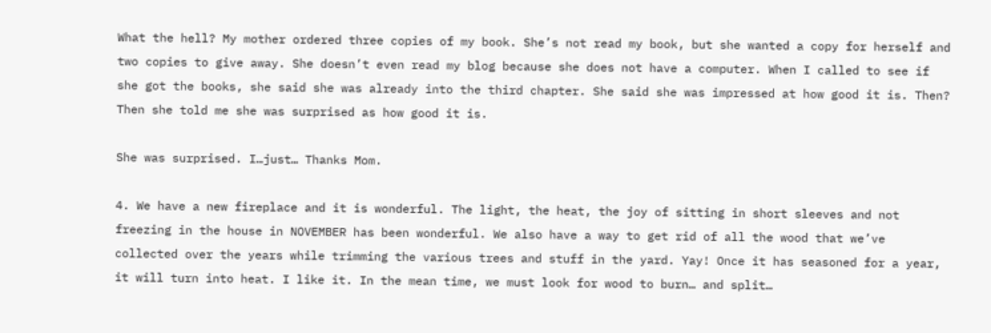What the hell? My mother ordered three copies of my book. She’s not read my book, but she wanted a copy for herself and two copies to give away. She doesn’t even read my blog because she does not have a computer. When I called to see if she got the books, she said she was already into the third chapter. She said she was impressed at how good it is. Then? Then she told me she was surprised as how good it is.

She was surprised. I…just… Thanks Mom.

4. We have a new fireplace and it is wonderful. The light, the heat, the joy of sitting in short sleeves and not freezing in the house in NOVEMBER has been wonderful. We also have a way to get rid of all the wood that we’ve collected over the years while trimming the various trees and stuff in the yard. Yay! Once it has seasoned for a year, it will turn into heat. I like it. In the mean time, we must look for wood to burn… and split…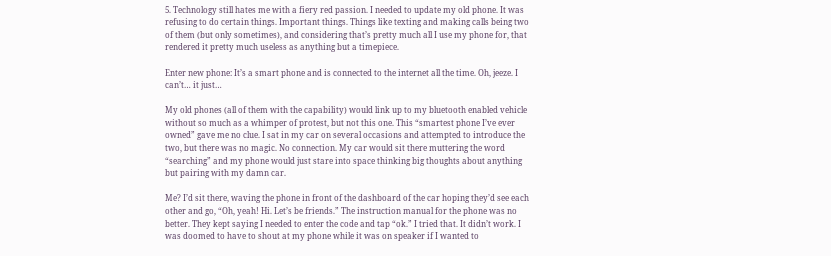5. Technology still hates me with a fiery red passion. I needed to update my old phone. It was refusing to do certain things. Important things. Things like texting and making calls being two of them (but only sometimes), and considering that’s pretty much all I use my phone for, that rendered it pretty much useless as anything but a timepiece.

Enter new phone: It’s a smart phone and is connected to the internet all the time. Oh, jeeze. I can’t… it just…

My old phones (all of them with the capability) would link up to my bluetooth enabled vehicle without so much as a whimper of protest, but not this one. This “smartest phone I’ve ever owned” gave me no clue. I sat in my car on several occasions and attempted to introduce the two, but there was no magic. No connection. My car would sit there muttering the word “searching” and my phone would just stare into space thinking big thoughts about anything but pairing with my damn car.

Me? I’d sit there, waving the phone in front of the dashboard of the car hoping they’d see each other and go, “Oh, yeah! Hi. Let’s be friends.” The instruction manual for the phone was no better. They kept saying I needed to enter the code and tap “ok.” I tried that. It didn’t work. I was doomed to have to shout at my phone while it was on speaker if I wanted to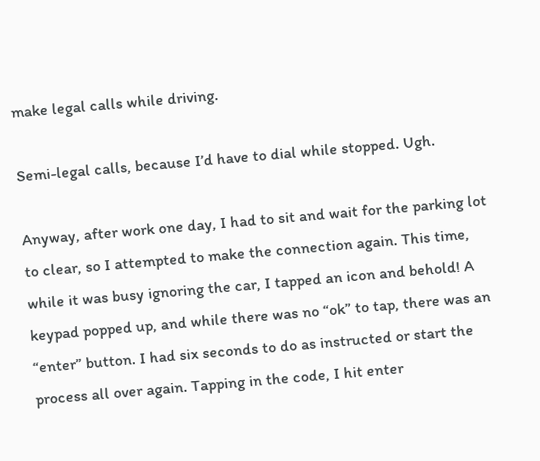make legal calls while driving.

Semi-legal calls, because I’d have to dial while stopped. Ugh.

Anyway, after work one day, I had to sit and wait for the parking lot to clear, so I attempted to make the connection again. This time, while it was busy ignoring the car, I tapped an icon and behold! A keypad popped up, and while there was no “ok” to tap, there was an “enter” button. I had six seconds to do as instructed or start the process all over again. Tapping in the code, I hit enter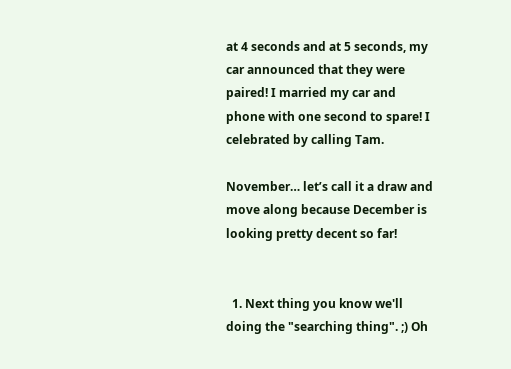at 4 seconds and at 5 seconds, my car announced that they were paired! I married my car and phone with one second to spare! I celebrated by calling Tam.

November… let’s call it a draw and move along because December is looking pretty decent so far!


  1. Next thing you know we'll doing the "searching thing". ;) Oh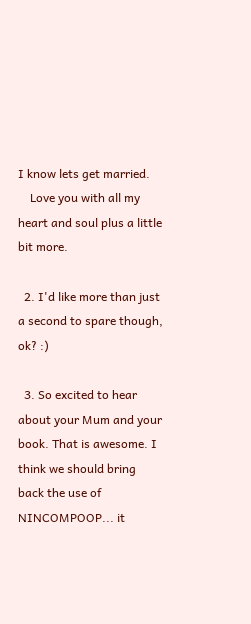I know lets get married.
    Love you with all my heart and soul plus a little bit more.

  2. I'd like more than just a second to spare though, ok? :)

  3. So excited to hear about your Mum and your book. That is awesome. I think we should bring back the use of NINCOMPOOP... it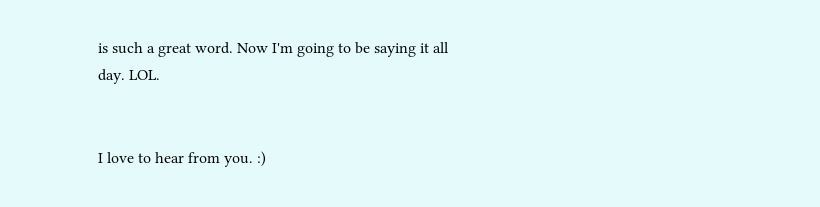is such a great word. Now I'm going to be saying it all day. LOL.


I love to hear from you. :)